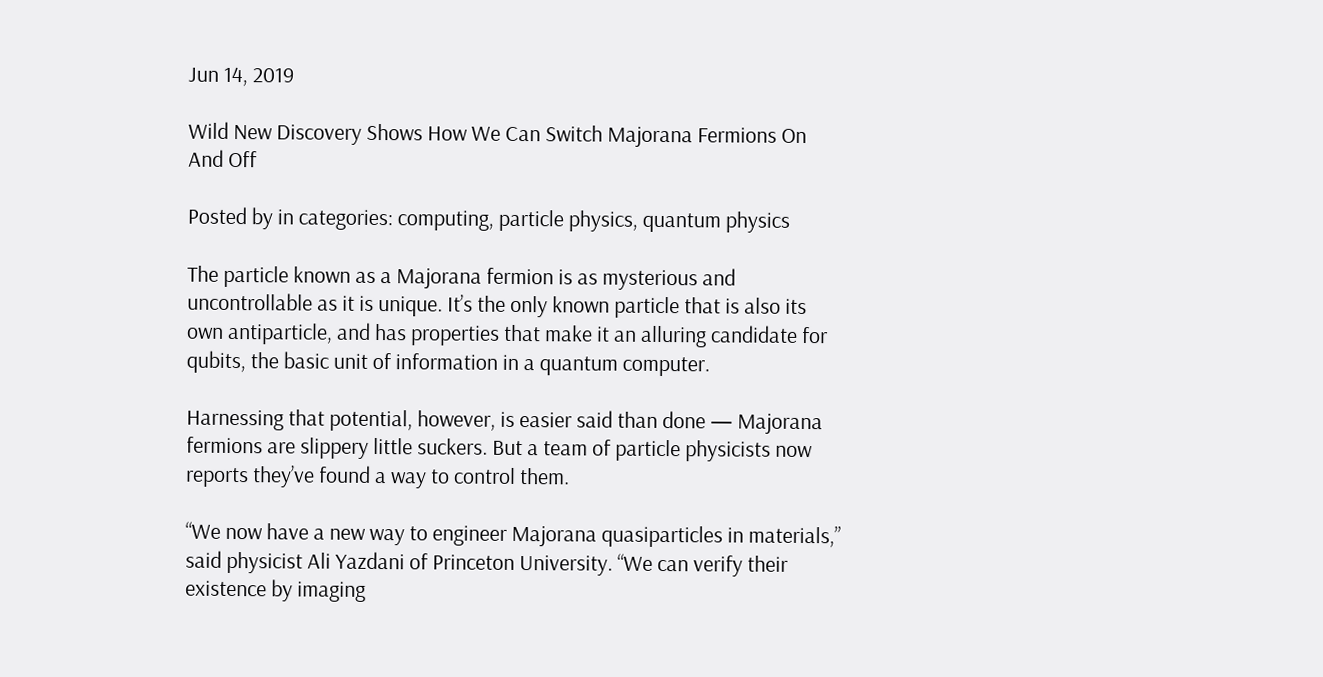Jun 14, 2019

Wild New Discovery Shows How We Can Switch Majorana Fermions On And Off

Posted by in categories: computing, particle physics, quantum physics

The particle known as a Majorana fermion is as mysterious and uncontrollable as it is unique. It’s the only known particle that is also its own antiparticle, and has properties that make it an alluring candidate for qubits, the basic unit of information in a quantum computer.

Harnessing that potential, however, is easier said than done — Majorana fermions are slippery little suckers. But a team of particle physicists now reports they’ve found a way to control them.

“We now have a new way to engineer Majorana quasiparticles in materials,” said physicist Ali Yazdani of Princeton University. “We can verify their existence by imaging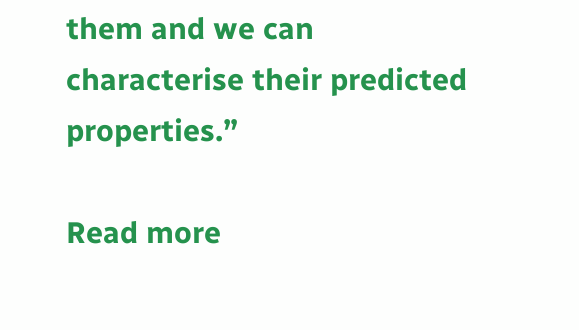them and we can characterise their predicted properties.”

Read more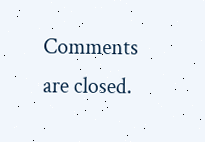Comments are closed.